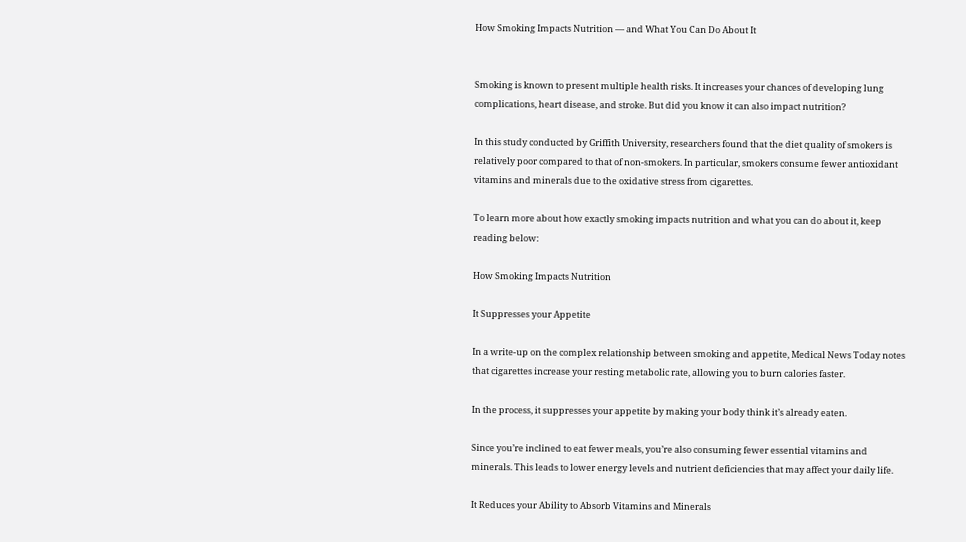How Smoking Impacts Nutrition — and What You Can Do About It


Smoking is known to present multiple health risks. It increases your chances of developing lung complications, heart disease, and stroke. But did you know it can also impact nutrition?

In this study conducted by Griffith University, researchers found that the diet quality of smokers is relatively poor compared to that of non-smokers. In particular, smokers consume fewer antioxidant vitamins and minerals due to the oxidative stress from cigarettes.

To learn more about how exactly smoking impacts nutrition and what you can do about it, keep reading below:

How Smoking Impacts Nutrition

It Suppresses your Appetite

In a write-up on the complex relationship between smoking and appetite, Medical News Today notes that cigarettes increase your resting metabolic rate, allowing you to burn calories faster.

In the process, it suppresses your appetite by making your body think it’s already eaten.

Since you’re inclined to eat fewer meals, you’re also consuming fewer essential vitamins and minerals. This leads to lower energy levels and nutrient deficiencies that may affect your daily life.

It Reduces your Ability to Absorb Vitamins and Minerals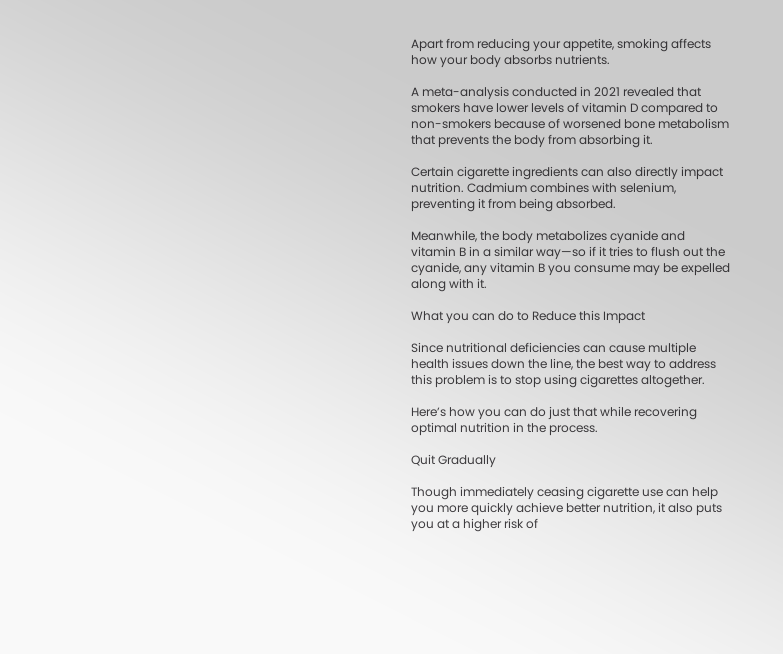Apart from reducing your appetite, smoking affects how your body absorbs nutrients.

A meta-analysis conducted in 2021 revealed that smokers have lower levels of vitamin D compared to non-smokers because of worsened bone metabolism that prevents the body from absorbing it.

Certain cigarette ingredients can also directly impact nutrition. Cadmium combines with selenium, preventing it from being absorbed.

Meanwhile, the body metabolizes cyanide and vitamin B in a similar way—so if it tries to flush out the cyanide, any vitamin B you consume may be expelled along with it.

What you can do to Reduce this Impact

Since nutritional deficiencies can cause multiple health issues down the line, the best way to address this problem is to stop using cigarettes altogether.

Here’s how you can do just that while recovering optimal nutrition in the process.

Quit Gradually

Though immediately ceasing cigarette use can help you more quickly achieve better nutrition, it also puts you at a higher risk of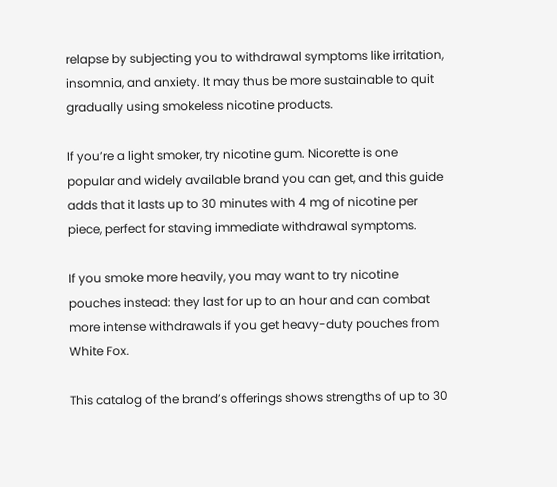relapse by subjecting you to withdrawal symptoms like irritation, insomnia, and anxiety. It may thus be more sustainable to quit gradually using smokeless nicotine products.

If you’re a light smoker, try nicotine gum. Nicorette is one popular and widely available brand you can get, and this guide adds that it lasts up to 30 minutes with 4 mg of nicotine per piece, perfect for staving immediate withdrawal symptoms.

If you smoke more heavily, you may want to try nicotine pouches instead: they last for up to an hour and can combat more intense withdrawals if you get heavy-duty pouches from White Fox.

This catalog of the brand’s offerings shows strengths of up to 30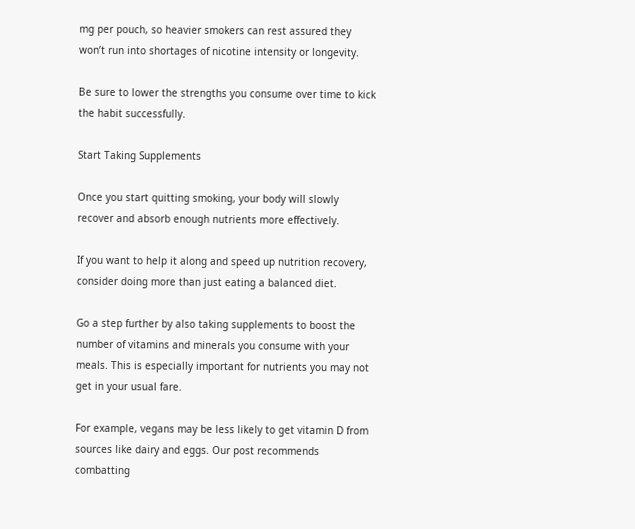mg per pouch, so heavier smokers can rest assured they won’t run into shortages of nicotine intensity or longevity.

Be sure to lower the strengths you consume over time to kick the habit successfully.

Start Taking Supplements

Once you start quitting smoking, your body will slowly recover and absorb enough nutrients more effectively.

If you want to help it along and speed up nutrition recovery, consider doing more than just eating a balanced diet.

Go a step further by also taking supplements to boost the number of vitamins and minerals you consume with your meals. This is especially important for nutrients you may not get in your usual fare.

For example, vegans may be less likely to get vitamin D from sources like dairy and eggs. Our post recommends combatting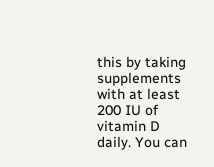this by taking supplements with at least 200 IU of vitamin D daily. You can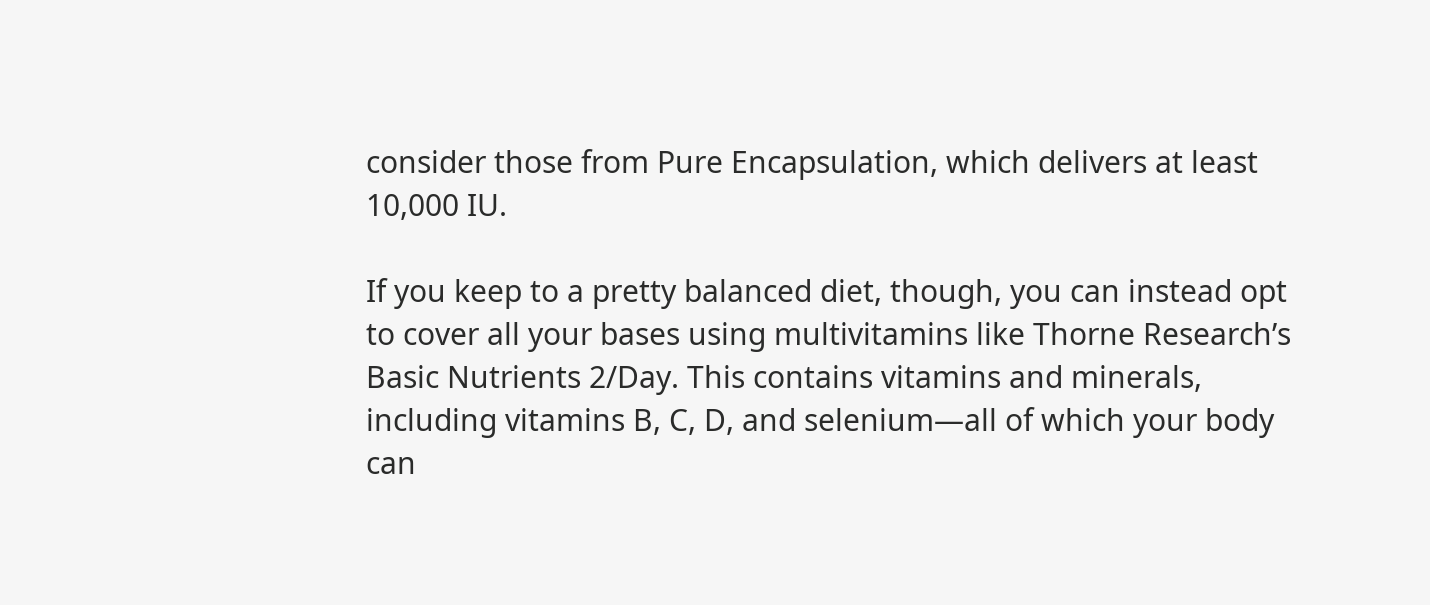consider those from Pure Encapsulation, which delivers at least 10,000 IU.

If you keep to a pretty balanced diet, though, you can instead opt to cover all your bases using multivitamins like Thorne Research’s Basic Nutrients 2/Day. This contains vitamins and minerals, including vitamins B, C, D, and selenium—all of which your body can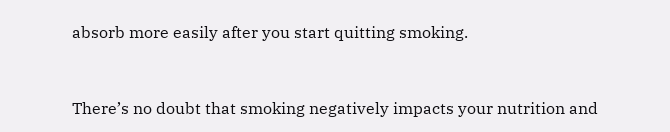absorb more easily after you start quitting smoking.


There’s no doubt that smoking negatively impacts your nutrition and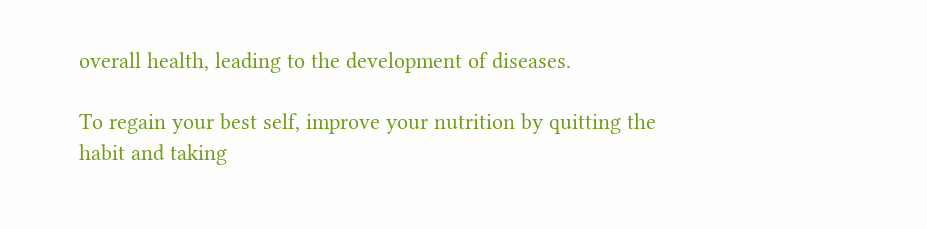overall health, leading to the development of diseases.

To regain your best self, improve your nutrition by quitting the habit and taking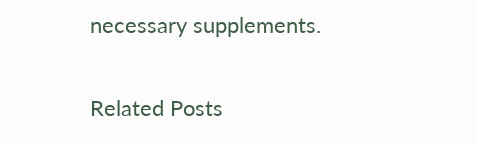necessary supplements.

Related Posts